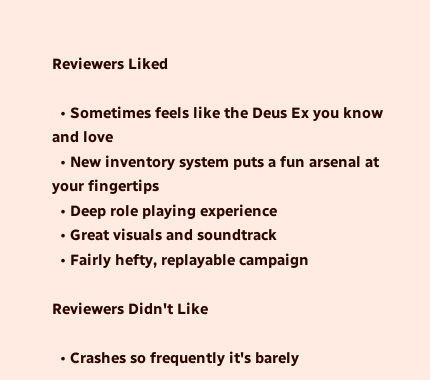Reviewers Liked

  • Sometimes feels like the Deus Ex you know and love
  • New inventory system puts a fun arsenal at your fingertips
  • Deep role playing experience
  • Great visuals and soundtrack
  • Fairly hefty, replayable campaign

Reviewers Didn't Like

  • Crashes so frequently it's barely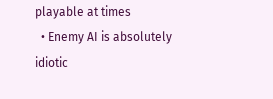playable at times
  • Enemy AI is absolutely idiotic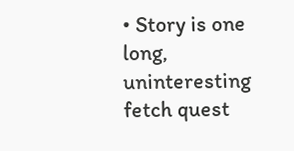• Story is one long, uninteresting fetch quest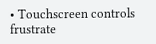• Touchscreen controls frustrate